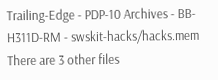Trailing-Edge - PDP-10 Archives - BB-H311D-RM - swskit-hacks/hacks.mem
There are 3 other files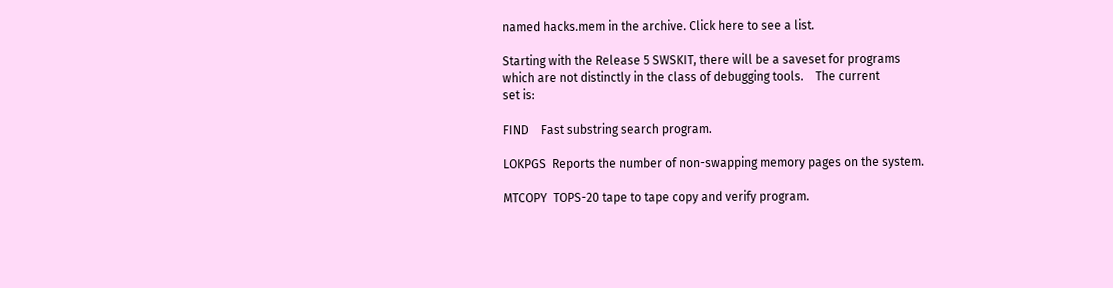named hacks.mem in the archive. Click here to see a list.

Starting with the Release 5 SWSKIT, there will be a saveset for programs
which are not distinctly in the class of debugging tools.    The current
set is:

FIND    Fast substring search program.

LOKPGS  Reports the number of non-swapping memory pages on the system.

MTCOPY  TOPS-20 tape to tape copy and verify program.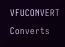VFUCONVERT  Converts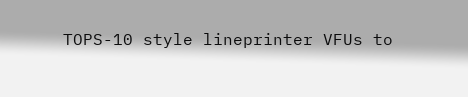TOPS-10 style lineprinter VFUs to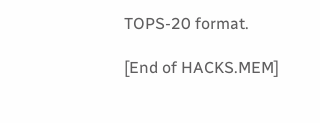TOPS-20 format.

[End of HACKS.MEM]